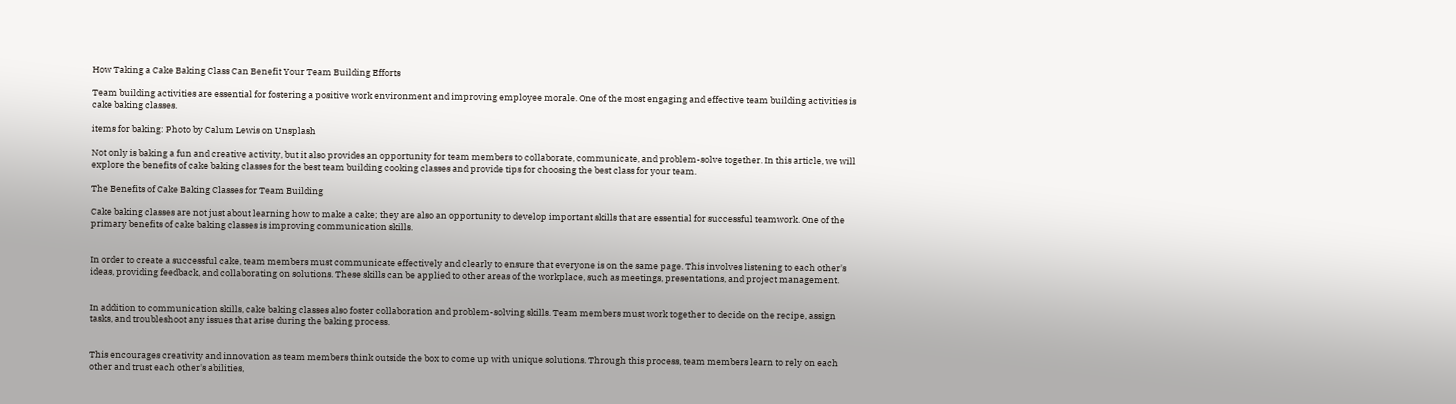How Taking a Cake Baking Class Can Benefit Your Team Building Efforts

Team building activities are essential for fostering a positive work environment and improving employee morale. One of the most engaging and effective team building activities is cake baking classes.

items for baking: Photo by Calum Lewis on Unsplash

Not only is baking a fun and creative activity, but it also provides an opportunity for team members to collaborate, communicate, and problem-solve together. In this article, we will explore the benefits of cake baking classes for the best team building cooking classes and provide tips for choosing the best class for your team.

The Benefits of Cake Baking Classes for Team Building

Cake baking classes are not just about learning how to make a cake; they are also an opportunity to develop important skills that are essential for successful teamwork. One of the primary benefits of cake baking classes is improving communication skills.


In order to create a successful cake, team members must communicate effectively and clearly to ensure that everyone is on the same page. This involves listening to each other's ideas, providing feedback, and collaborating on solutions. These skills can be applied to other areas of the workplace, such as meetings, presentations, and project management.


In addition to communication skills, cake baking classes also foster collaboration and problem-solving skills. Team members must work together to decide on the recipe, assign tasks, and troubleshoot any issues that arise during the baking process.


This encourages creativity and innovation as team members think outside the box to come up with unique solutions. Through this process, team members learn to rely on each other and trust each other's abilities,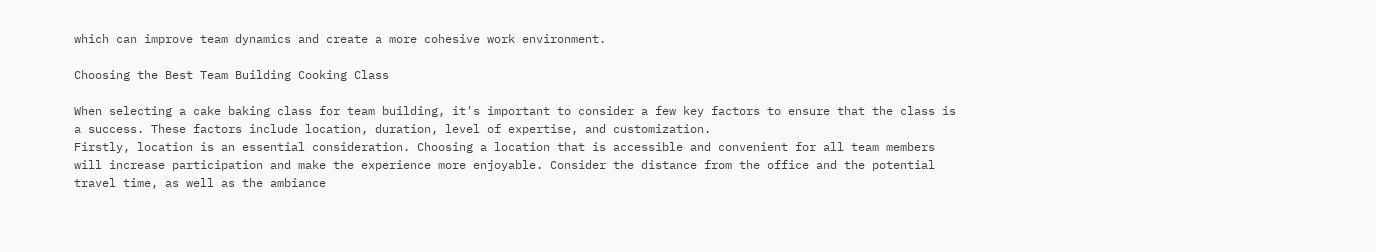which can improve team dynamics and create a more cohesive work environment.

Choosing the Best Team Building Cooking Class

When selecting a cake baking class for team building, it's important to consider a few key factors to ensure that the class is a success. These factors include location, duration, level of expertise, and customization.
Firstly, location is an essential consideration. Choosing a location that is accessible and convenient for all team members will increase participation and make the experience more enjoyable. Consider the distance from the office and the potential travel time, as well as the ambiance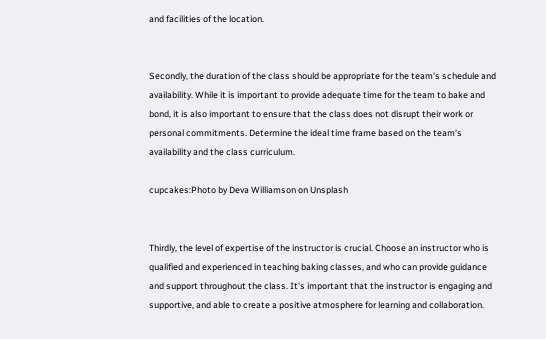and facilities of the location.


Secondly, the duration of the class should be appropriate for the team's schedule and availability. While it is important to provide adequate time for the team to bake and bond, it is also important to ensure that the class does not disrupt their work or personal commitments. Determine the ideal time frame based on the team's availability and the class curriculum.

cupcakes:Photo by Deva Williamson on Unsplash


Thirdly, the level of expertise of the instructor is crucial. Choose an instructor who is qualified and experienced in teaching baking classes, and who can provide guidance and support throughout the class. It's important that the instructor is engaging and supportive, and able to create a positive atmosphere for learning and collaboration.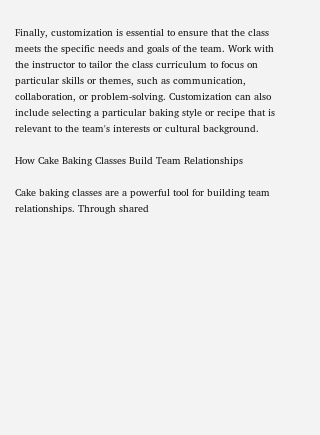Finally, customization is essential to ensure that the class meets the specific needs and goals of the team. Work with the instructor to tailor the class curriculum to focus on particular skills or themes, such as communication, collaboration, or problem-solving. Customization can also include selecting a particular baking style or recipe that is relevant to the team's interests or cultural background.

How Cake Baking Classes Build Team Relationships

Cake baking classes are a powerful tool for building team relationships. Through shared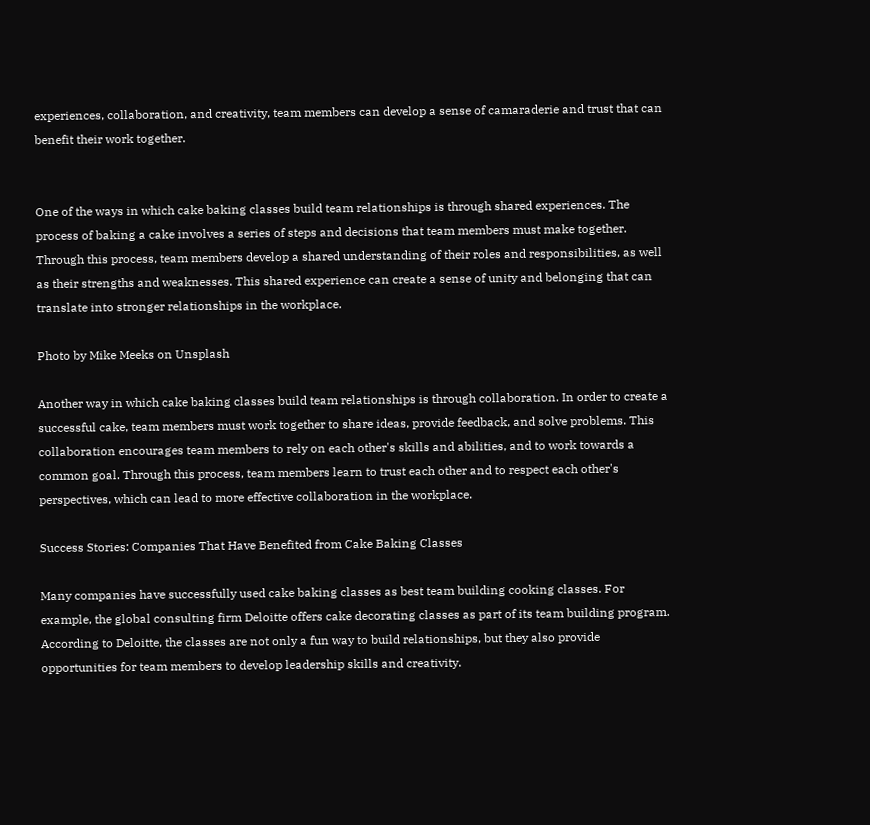experiences, collaboration, and creativity, team members can develop a sense of camaraderie and trust that can benefit their work together.


One of the ways in which cake baking classes build team relationships is through shared experiences. The process of baking a cake involves a series of steps and decisions that team members must make together.
Through this process, team members develop a shared understanding of their roles and responsibilities, as well as their strengths and weaknesses. This shared experience can create a sense of unity and belonging that can translate into stronger relationships in the workplace.

Photo by Mike Meeks on Unsplash

Another way in which cake baking classes build team relationships is through collaboration. In order to create a successful cake, team members must work together to share ideas, provide feedback, and solve problems. This collaboration encourages team members to rely on each other's skills and abilities, and to work towards a common goal. Through this process, team members learn to trust each other and to respect each other's perspectives, which can lead to more effective collaboration in the workplace.

Success Stories: Companies That Have Benefited from Cake Baking Classes

Many companies have successfully used cake baking classes as best team building cooking classes. For example, the global consulting firm Deloitte offers cake decorating classes as part of its team building program. According to Deloitte, the classes are not only a fun way to build relationships, but they also provide opportunities for team members to develop leadership skills and creativity.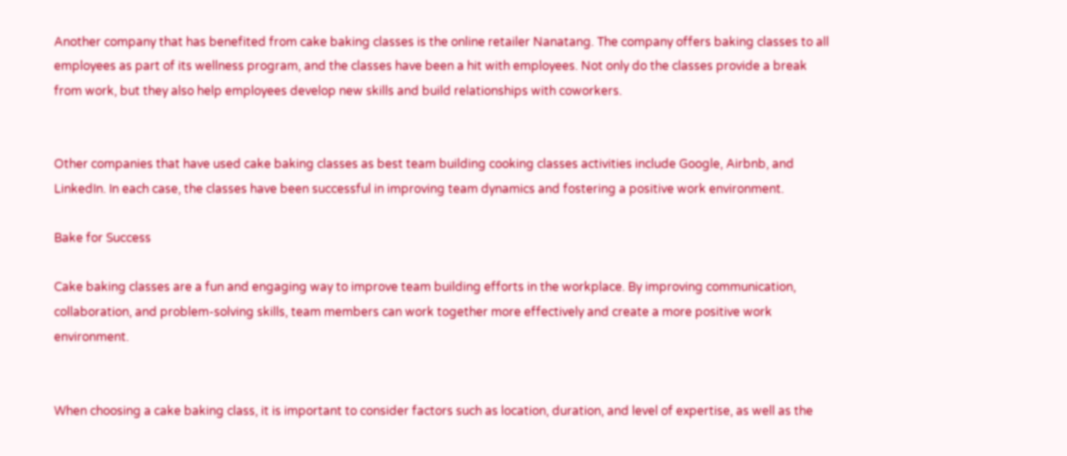Another company that has benefited from cake baking classes is the online retailer Nanatang. The company offers baking classes to all employees as part of its wellness program, and the classes have been a hit with employees. Not only do the classes provide a break from work, but they also help employees develop new skills and build relationships with coworkers.


Other companies that have used cake baking classes as best team building cooking classes activities include Google, Airbnb, and LinkedIn. In each case, the classes have been successful in improving team dynamics and fostering a positive work environment.

Bake for Success

Cake baking classes are a fun and engaging way to improve team building efforts in the workplace. By improving communication, collaboration, and problem-solving skills, team members can work together more effectively and create a more positive work environment.


When choosing a cake baking class, it is important to consider factors such as location, duration, and level of expertise, as well as the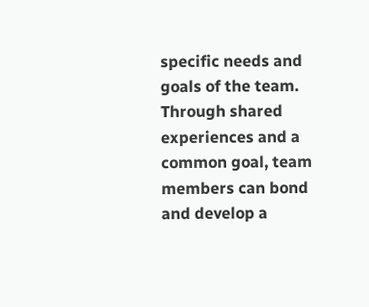specific needs and goals of the team. Through shared experiences and a common goal, team members can bond and develop a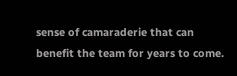sense of camaraderie that can benefit the team for years to come.